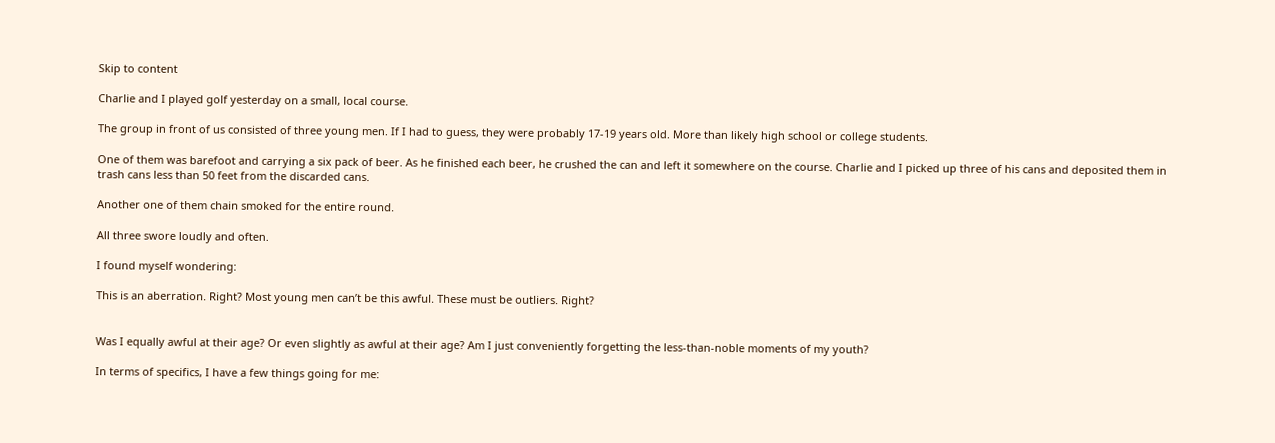Skip to content

Charlie and I played golf yesterday on a small, local course.

The group in front of us consisted of three young men. If I had to guess, they were probably 17-19 years old. More than likely high school or college students.

One of them was barefoot and carrying a six pack of beer. As he finished each beer, he crushed the can and left it somewhere on the course. Charlie and I picked up three of his cans and deposited them in trash cans less than 50 feet from the discarded cans.

Another one of them chain smoked for the entire round.

All three swore loudly and often.

I found myself wondering:

This is an aberration. Right? Most young men can’t be this awful. These must be outliers. Right?


Was I equally awful at their age? Or even slightly as awful at their age? Am I just conveniently forgetting the less-than-noble moments of my youth?

In terms of specifics, I have a few things going for me: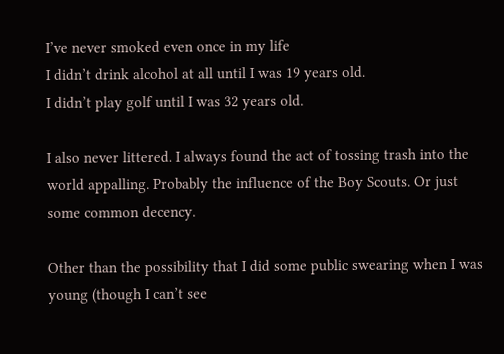I’ve never smoked even once in my life
I didn’t drink alcohol at all until I was 19 years old.
I didn’t play golf until I was 32 years old.

I also never littered. I always found the act of tossing trash into the world appalling. Probably the influence of the Boy Scouts. Or just some common decency.

Other than the possibility that I did some public swearing when I was young (though I can’t see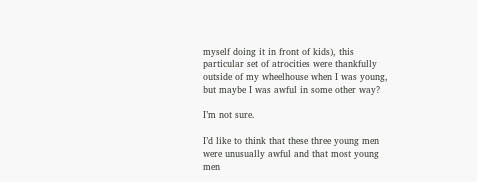myself doing it in front of kids), this particular set of atrocities were thankfully outside of my wheelhouse when I was young, but maybe I was awful in some other way?

I’m not sure.

I’d like to think that these three young men were unusually awful and that most young men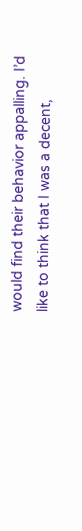would find their behavior appalling. I’d like to think that I was a decent,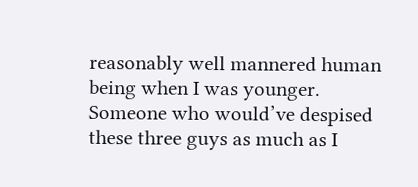reasonably well mannered human being when I was younger. Someone who would’ve despised these three guys as much as I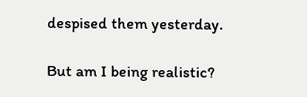despised them yesterday.

But am I being realistic?